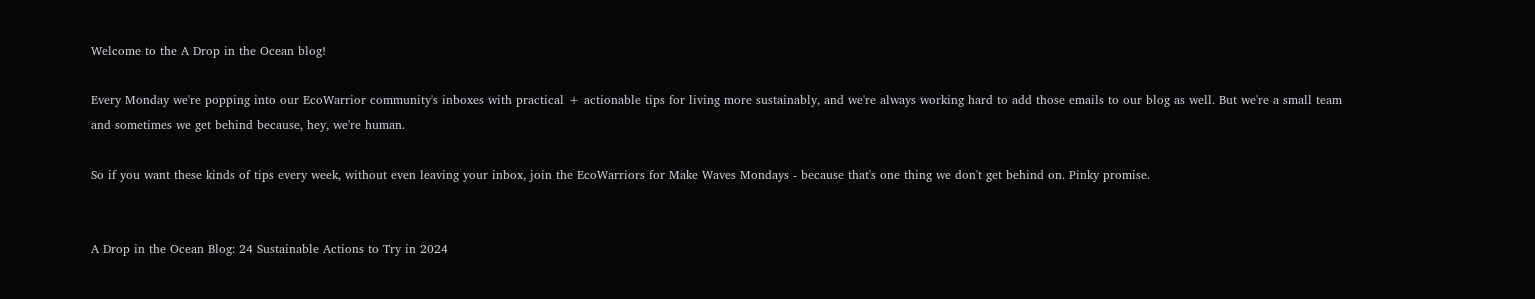Welcome to the A Drop in the Ocean blog!

Every Monday we're popping into our EcoWarrior community's inboxes with practical + actionable tips for living more sustainably, and we're always working hard to add those emails to our blog as well. But we're a small team and sometimes we get behind because, hey, we're human.

So if you want these kinds of tips every week, without even leaving your inbox, join the EcoWarriors for Make Waves Mondays - because that's one thing we don't get behind on. Pinky promise.


A Drop in the Ocean Blog: 24 Sustainable Actions to Try in 2024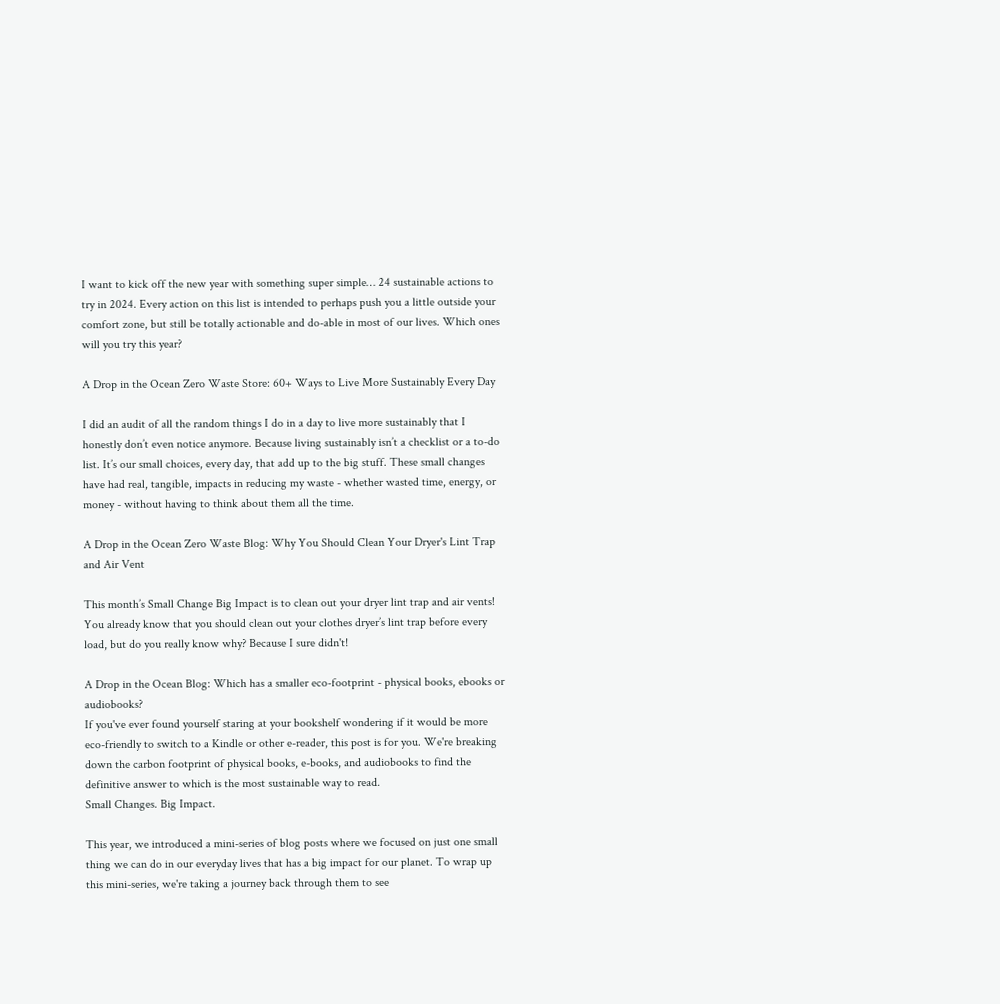I want to kick off the new year with something super simple… 24 sustainable actions to try in 2024. Every action on this list is intended to perhaps push you a little outside your comfort zone, but still be totally actionable and do-able in most of our lives. Which ones will you try this year?

A Drop in the Ocean Zero Waste Store: 60+ Ways to Live More Sustainably Every Day

I did an audit of all the random things I do in a day to live more sustainably that I honestly don’t even notice anymore. Because living sustainably isn’t a checklist or a to-do list. It’s our small choices, every day, that add up to the big stuff. These small changes have had real, tangible, impacts in reducing my waste - whether wasted time, energy, or money - without having to think about them all the time.

A Drop in the Ocean Zero Waste Blog: Why You Should Clean Your Dryer's Lint Trap and Air Vent

This month’s Small Change Big Impact is to clean out your dryer lint trap and air vents! You already know that you should clean out your clothes dryer’s lint trap before every load, but do you really know why? Because I sure didn't!

A Drop in the Ocean Blog: Which has a smaller eco-footprint - physical books, ebooks or audiobooks?
If you've ever found yourself staring at your bookshelf wondering if it would be more eco-friendly to switch to a Kindle or other e-reader, this post is for you. We're breaking down the carbon footprint of physical books, e-books, and audiobooks to find the definitive answer to which is the most sustainable way to read.
Small Changes. Big Impact.

This year, we introduced a mini-series of blog posts where we focused on just one small thing we can do in our everyday lives that has a big impact for our planet. To wrap up this mini-series, we're taking a journey back through them to see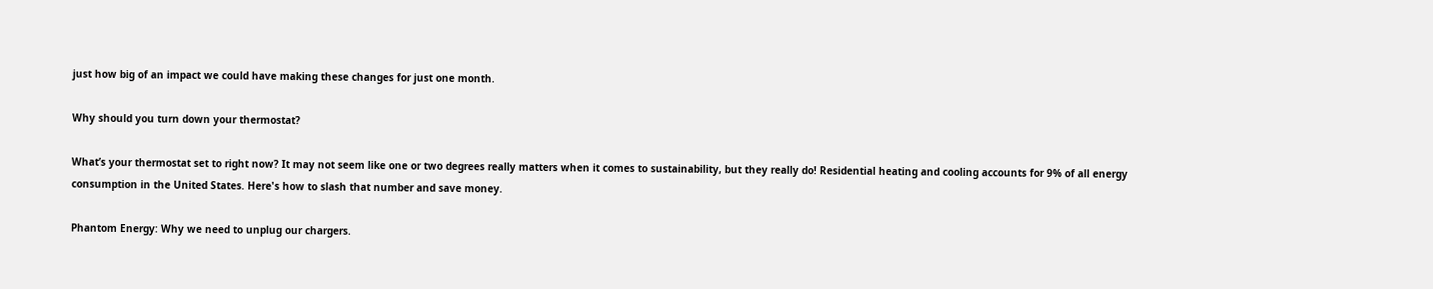just how big of an impact we could have making these changes for just one month.

Why should you turn down your thermostat?

What’s your thermostat set to right now? It may not seem like one or two degrees really matters when it comes to sustainability, but they really do! Residential heating and cooling accounts for 9% of all energy consumption in the United States. Here's how to slash that number and save money.

Phantom Energy: Why we need to unplug our chargers.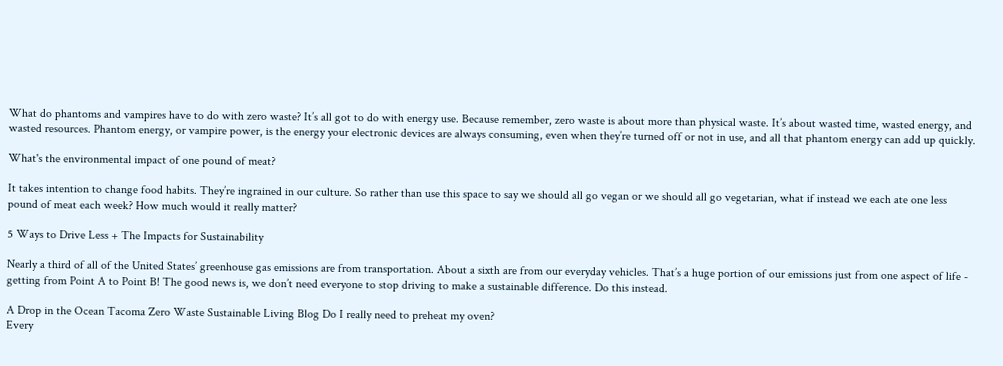What do phantoms and vampires have to do with zero waste? It’s all got to do with energy use. Because remember, zero waste is about more than physical waste. It’s about wasted time, wasted energy, and wasted resources. Phantom energy, or vampire power, is the energy your electronic devices are always consuming, even when they’re turned off or not in use, and all that phantom energy can add up quickly.

What's the environmental impact of one pound of meat?

It takes intention to change food habits. They’re ingrained in our culture. So rather than use this space to say we should all go vegan or we should all go vegetarian, what if instead we each ate one less pound of meat each week? How much would it really matter?

5 Ways to Drive Less + The Impacts for Sustainability

Nearly a third of all of the United States’ greenhouse gas emissions are from transportation. About a sixth are from our everyday vehicles. That’s a huge portion of our emissions just from one aspect of life - getting from Point A to Point B! The good news is, we don’t need everyone to stop driving to make a sustainable difference. Do this instead.

A Drop in the Ocean Tacoma Zero Waste Sustainable Living Blog Do I really need to preheat my oven?
Every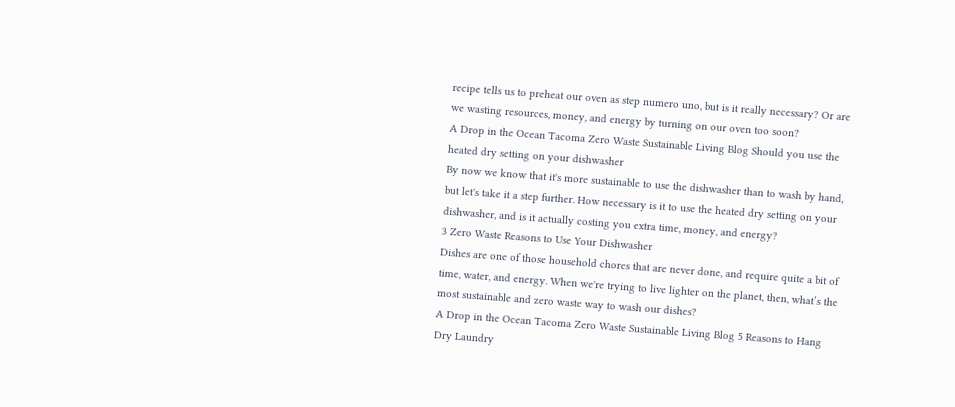recipe tells us to preheat our oven as step numero uno, but is it really necessary? Or are we wasting resources, money, and energy by turning on our oven too soon?
A Drop in the Ocean Tacoma Zero Waste Sustainable Living Blog Should you use the heated dry setting on your dishwasher
By now we know that it's more sustainable to use the dishwasher than to wash by hand, but let's take it a step further. How necessary is it to use the heated dry setting on your dishwasher, and is it actually costing you extra time, money, and energy?
3 Zero Waste Reasons to Use Your Dishwasher
Dishes are one of those household chores that are never done, and require quite a bit of time, water, and energy. When we're trying to live lighter on the planet, then, what’s the most sustainable and zero waste way to wash our dishes?
A Drop in the Ocean Tacoma Zero Waste Sustainable Living Blog 5 Reasons to Hang Dry Laundry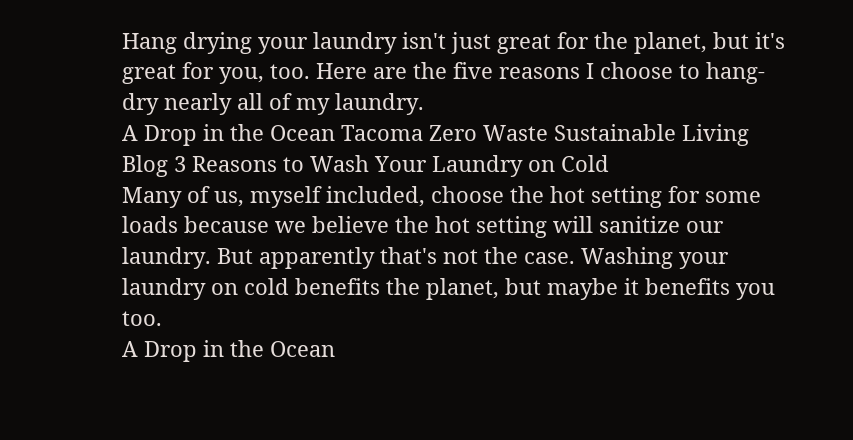Hang drying your laundry isn't just great for the planet, but it's great for you, too. Here are the five reasons I choose to hang-dry nearly all of my laundry.
A Drop in the Ocean Tacoma Zero Waste Sustainable Living Blog 3 Reasons to Wash Your Laundry on Cold
Many of us, myself included, choose the hot setting for some loads because we believe the hot setting will sanitize our laundry. But apparently that's not the case. Washing your laundry on cold benefits the planet, but maybe it benefits you too.
A Drop in the Ocean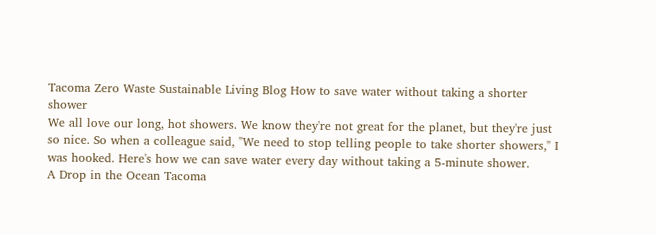Tacoma Zero Waste Sustainable Living Blog How to save water without taking a shorter shower
We all love our long, hot showers. We know they're not great for the planet, but they're just so nice. So when a colleague said, "We need to stop telling people to take shorter showers," I was hooked. Here's how we can save water every day without taking a 5-minute shower.
A Drop in the Ocean Tacoma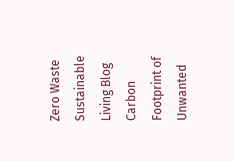Zero Waste Sustainable Living Blog Carbon Footprint of Unwanted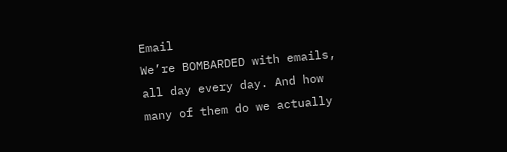Email
We’re BOMBARDED with emails, all day every day. And how many of them do we actually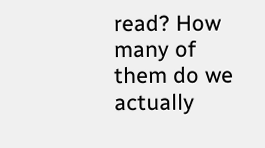read? How many of them do we actually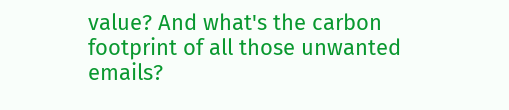value? And what's the carbon footprint of all those unwanted emails?